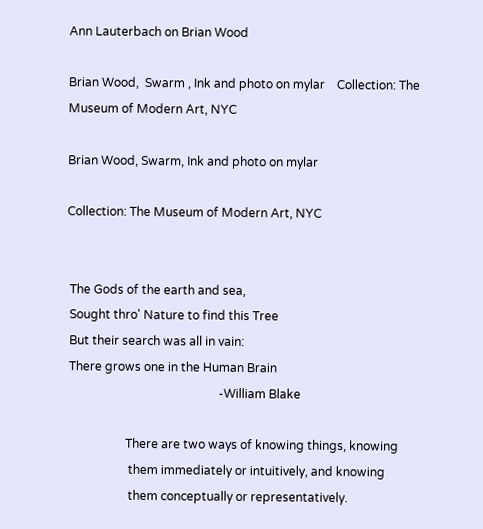Ann Lauterbach on Brian Wood

Brian Wood,  Swarm , Ink and photo on mylar    Collection: The Museum of Modern Art, NYC

Brian Wood, Swarm, Ink and photo on mylar

Collection: The Museum of Modern Art, NYC


 The Gods of the earth and sea,
 Sought thro' Nature to find this Tree
 But their search was all in vain:
 There grows one in the Human Brain
                                                   -William Blake

                    There are two ways of knowing things, knowing
                     them immediately or intuitively, and knowing
                     them conceptually or representatively.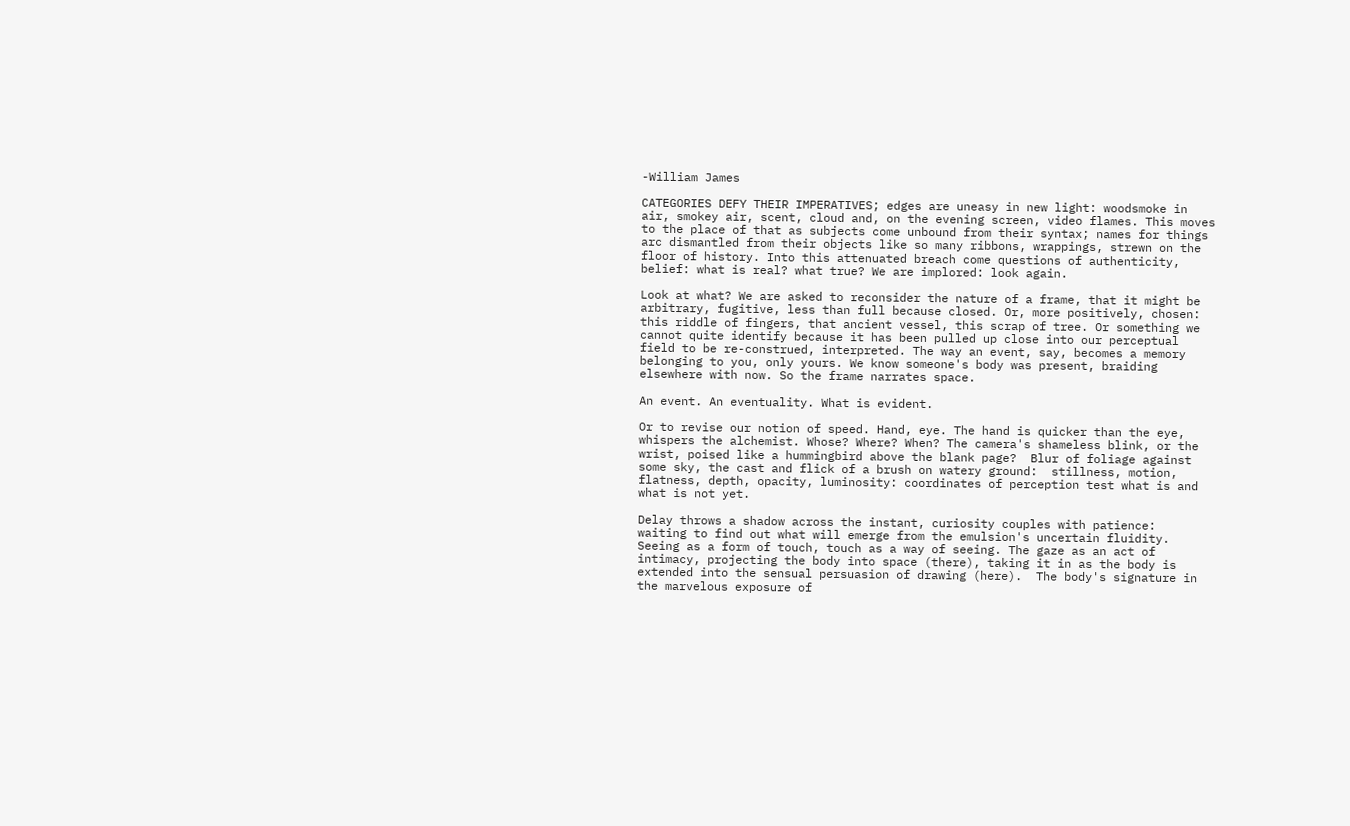-William James

CATEGORIES DEFY THEIR IMPERATIVES; edges are uneasy in new light: woodsmoke in air, smokey air, scent, cloud and, on the evening screen, video flames. This moves to the place of that as subjects come unbound from their syntax; names for things arc dismantled from their objects like so many ribbons, wrappings, strewn on the floor of history. Into this attenuated breach come questions of authenticity, belief: what is real? what true? We are implored: look again.

Look at what? We are asked to reconsider the nature of a frame, that it might be arbitrary, fugitive, less than full because closed. Or, more positively, chosen: this riddle of fingers, that ancient vessel, this scrap of tree. Or something we cannot quite identify because it has been pulled up close into our perceptual field to be re-construed, interpreted. The way an event, say, becomes a memory belonging to you, only yours. We know someone's body was present, braiding elsewhere with now. So the frame narrates space.

An event. An eventuality. What is evident.

Or to revise our notion of speed. Hand, eye. The hand is quicker than the eye, whispers the alchemist. Whose? Where? When? The camera's shameless blink, or the wrist, poised like a hummingbird above the blank page?  Blur of foliage against some sky, the cast and flick of a brush on watery ground:  stillness, motion, flatness, depth, opacity, luminosity: coordinates of perception test what is and what is not yet.

Delay throws a shadow across the instant, curiosity couples with patience:  waiting to find out what will emerge from the emulsion's uncertain fluidity. Seeing as a form of touch, touch as a way of seeing. The gaze as an act of intimacy, projecting the body into space (there), taking it in as the body is extended into the sensual persuasion of drawing (here).  The body's signature in the marvelous exposure of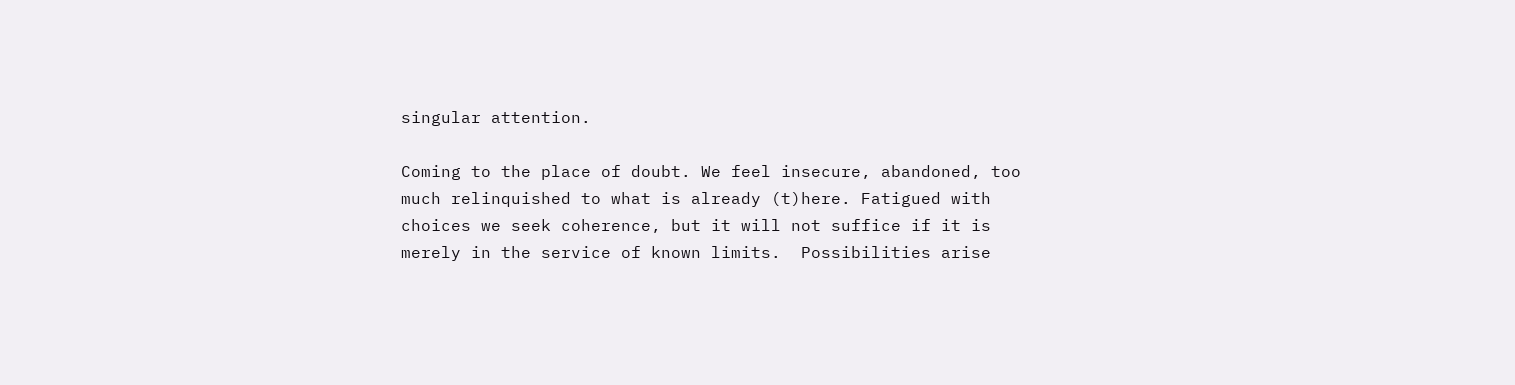singular attention.

Coming to the place of doubt. We feel insecure, abandoned, too much relinquished to what is already (t)here. Fatigued with choices we seek coherence, but it will not suffice if it is merely in the service of known limits.  Possibilities arise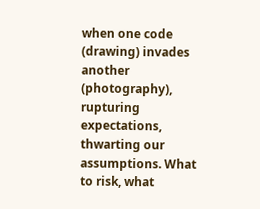when one code (drawing) invades another (photography), rupturing expectations, thwarting our assumptions. What to risk, what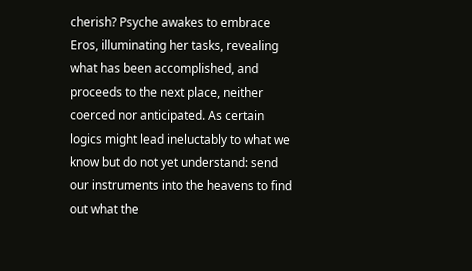cherish? Psyche awakes to embrace Eros, illuminating her tasks, revealing what has been accomplished, and proceeds to the next place, neither coerced nor anticipated. As certain logics might lead ineluctably to what we know but do not yet understand: send our instruments into the heavens to find out what the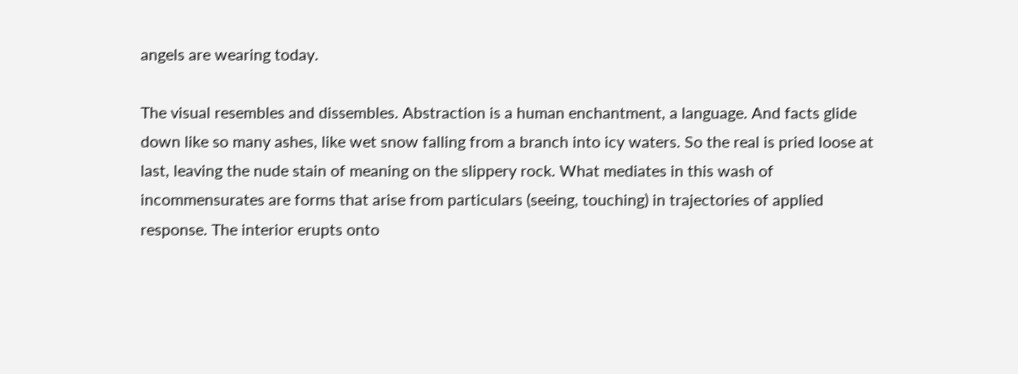angels are wearing today.

The visual resembles and dissembles. Abstraction is a human enchantment, a language. And facts glide down like so many ashes, like wet snow falling from a branch into icy waters. So the real is pried loose at last, leaving the nude stain of meaning on the slippery rock. What mediates in this wash of incommensurates are forms that arise from particulars (seeing, touching) in trajectories of applied response. The interior erupts onto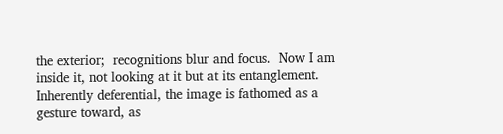the exterior;  recognitions blur and focus.  Now I am inside it, not looking at it but at its entanglement. Inherently deferential, the image is fathomed as a gesture toward, as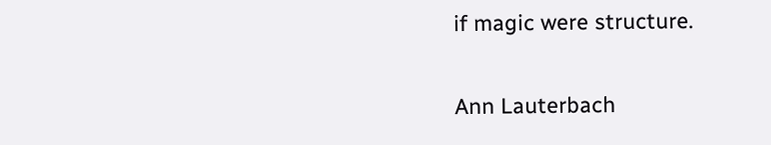if magic were structure.

Ann Lauterbach